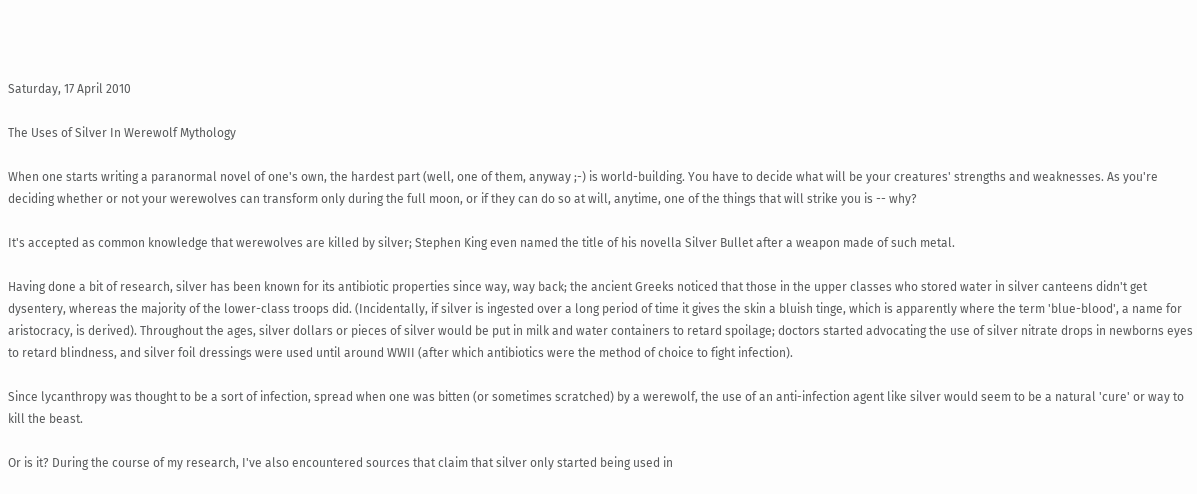Saturday, 17 April 2010

The Uses of Silver In Werewolf Mythology

When one starts writing a paranormal novel of one's own, the hardest part (well, one of them, anyway ;-) is world-building. You have to decide what will be your creatures' strengths and weaknesses. As you're deciding whether or not your werewolves can transform only during the full moon, or if they can do so at will, anytime, one of the things that will strike you is -- why?

It's accepted as common knowledge that werewolves are killed by silver; Stephen King even named the title of his novella Silver Bullet after a weapon made of such metal.

Having done a bit of research, silver has been known for its antibiotic properties since way, way back; the ancient Greeks noticed that those in the upper classes who stored water in silver canteens didn't get dysentery, whereas the majority of the lower-class troops did. (Incidentally, if silver is ingested over a long period of time it gives the skin a bluish tinge, which is apparently where the term 'blue-blood', a name for aristocracy, is derived). Throughout the ages, silver dollars or pieces of silver would be put in milk and water containers to retard spoilage; doctors started advocating the use of silver nitrate drops in newborns eyes to retard blindness, and silver foil dressings were used until around WWII (after which antibiotics were the method of choice to fight infection).

Since lycanthropy was thought to be a sort of infection, spread when one was bitten (or sometimes scratched) by a werewolf, the use of an anti-infection agent like silver would seem to be a natural 'cure' or way to kill the beast.

Or is it? During the course of my research, I've also encountered sources that claim that silver only started being used in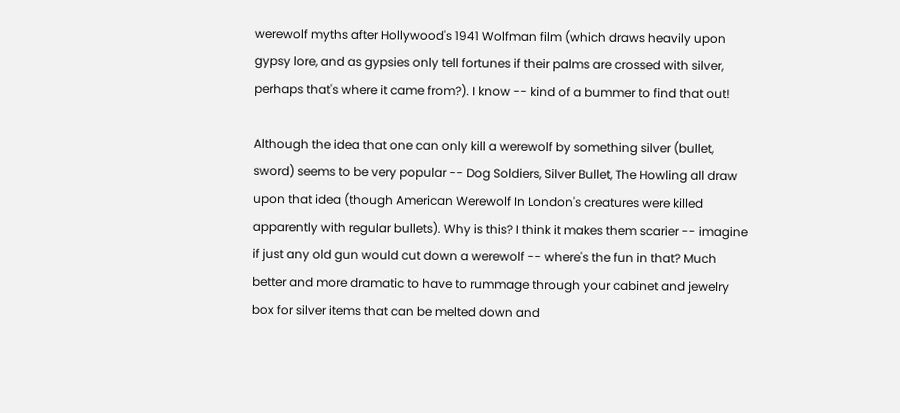werewolf myths after Hollywood's 1941 Wolfman film (which draws heavily upon gypsy lore, and as gypsies only tell fortunes if their palms are crossed with silver, perhaps that's where it came from?). I know -- kind of a bummer to find that out!

Although the idea that one can only kill a werewolf by something silver (bullet, sword) seems to be very popular -- Dog Soldiers, Silver Bullet, The Howling all draw upon that idea (though American Werewolf In London's creatures were killed apparently with regular bullets). Why is this? I think it makes them scarier -- imagine if just any old gun would cut down a werewolf -- where's the fun in that? Much better and more dramatic to have to rummage through your cabinet and jewelry box for silver items that can be melted down and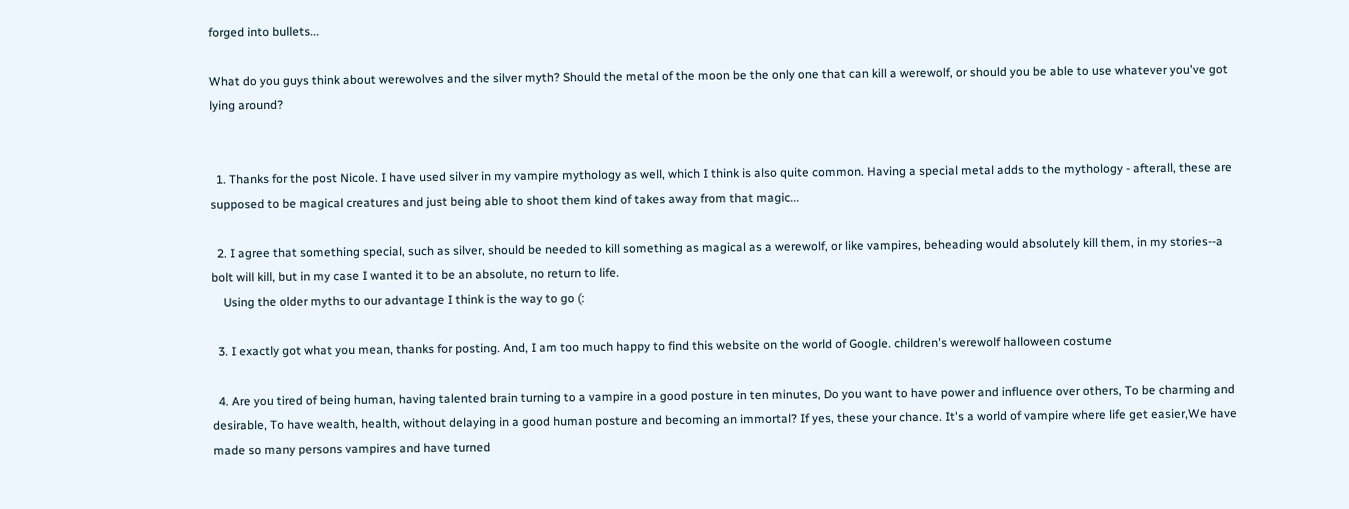forged into bullets...

What do you guys think about werewolves and the silver myth? Should the metal of the moon be the only one that can kill a werewolf, or should you be able to use whatever you've got lying around?


  1. Thanks for the post Nicole. I have used silver in my vampire mythology as well, which I think is also quite common. Having a special metal adds to the mythology - afterall, these are supposed to be magical creatures and just being able to shoot them kind of takes away from that magic...

  2. I agree that something special, such as silver, should be needed to kill something as magical as a werewolf, or like vampires, beheading would absolutely kill them, in my stories--a bolt will kill, but in my case I wanted it to be an absolute, no return to life.
    Using the older myths to our advantage I think is the way to go (:

  3. I exactly got what you mean, thanks for posting. And, I am too much happy to find this website on the world of Google. children's werewolf halloween costume

  4. Are you tired of being human, having talented brain turning to a vampire in a good posture in ten minutes, Do you want to have power and influence over others, To be charming and desirable, To have wealth, health, without delaying in a good human posture and becoming an immortal? If yes, these your chance. It's a world of vampire where life get easier,We have made so many persons vampires and have turned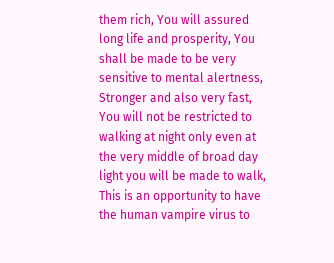them rich, You will assured long life and prosperity, You shall be made to be very sensitive to mental alertness, Stronger and also very fast, You will not be restricted to walking at night only even at the very middle of broad day light you will be made to walk, This is an opportunity to have the human vampire virus to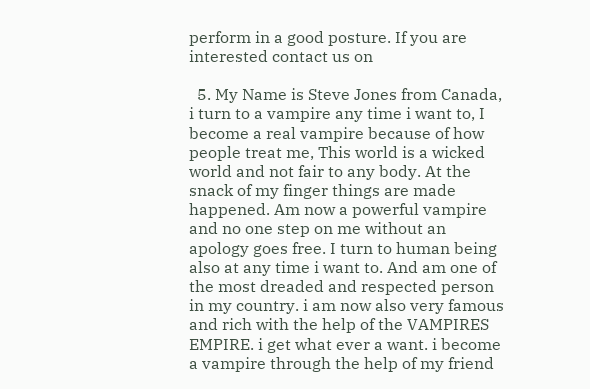perform in a good posture. If you are interested contact us on

  5. My Name is Steve Jones from Canada, i turn to a vampire any time i want to, I become a real vampire because of how people treat me, This world is a wicked world and not fair to any body. At the snack of my finger things are made happened. Am now a powerful vampire and no one step on me without an apology goes free. I turn to human being also at any time i want to. And am one of the most dreaded and respected person in my country. i am now also very famous and rich with the help of the VAMPIRES EMPIRE. i get what ever a want. i become a vampire through the help of my friend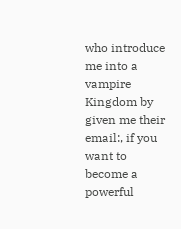who introduce me into a vampire Kingdom by given me their email:, if you want to become a powerful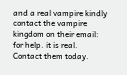and a real vampire kindly contact the vampire kingdom on their email: for help. it is real. Contact them today.